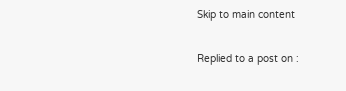Skip to main content

Replied to a post on :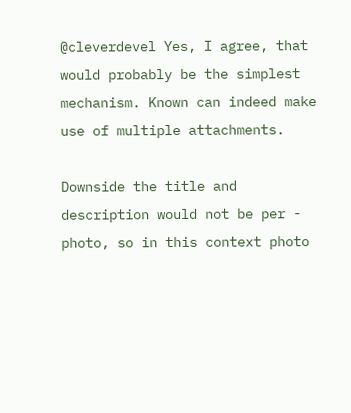@cleverdevel Yes, I agree, that would probably be the simplest mechanism. Known can indeed make use of multiple attachments.

Downside the title and description would not be per - photo, so in this context photo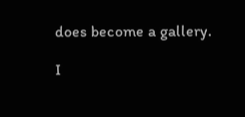does become a gallery.

I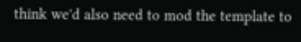think we'd also need to mod the template to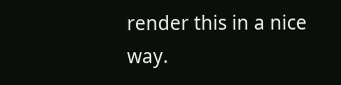render this in a nice way.